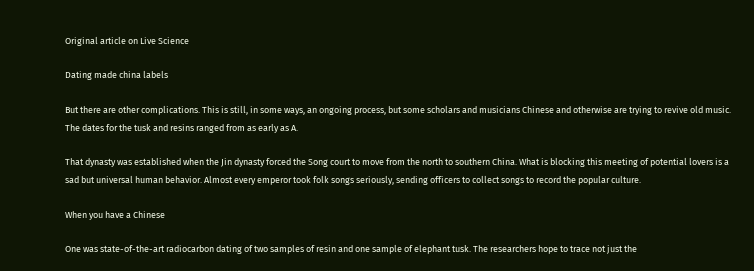Original article on Live Science

Dating made china labels

But there are other complications. This is still, in some ways, an ongoing process, but some scholars and musicians Chinese and otherwise are trying to revive old music. The dates for the tusk and resins ranged from as early as A.

That dynasty was established when the Jin dynasty forced the Song court to move from the north to southern China. What is blocking this meeting of potential lovers is a sad but universal human behavior. Almost every emperor took folk songs seriously, sending officers to collect songs to record the popular culture.

When you have a Chinese

One was state-of-the-art radiocarbon dating of two samples of resin and one sample of elephant tusk. The researchers hope to trace not just the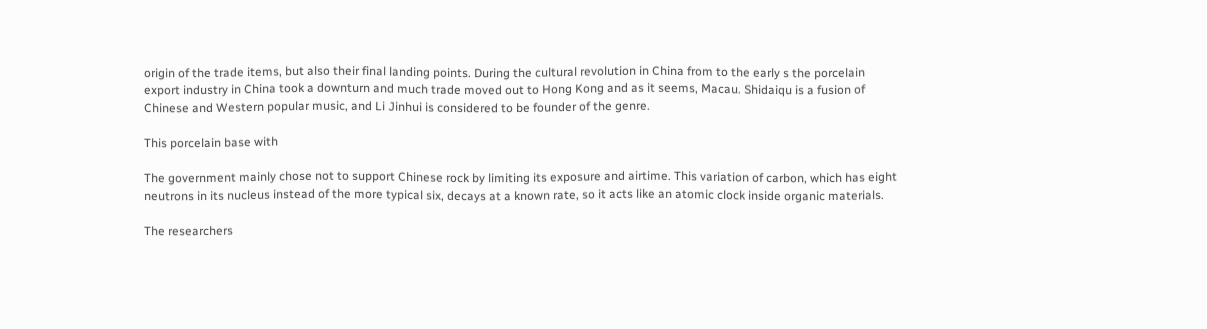origin of the trade items, but also their final landing points. During the cultural revolution in China from to the early s the porcelain export industry in China took a downturn and much trade moved out to Hong Kong and as it seems, Macau. Shidaiqu is a fusion of Chinese and Western popular music, and Li Jinhui is considered to be founder of the genre.

This porcelain base with

The government mainly chose not to support Chinese rock by limiting its exposure and airtime. This variation of carbon, which has eight neutrons in its nucleus instead of the more typical six, decays at a known rate, so it acts like an atomic clock inside organic materials.

The researchers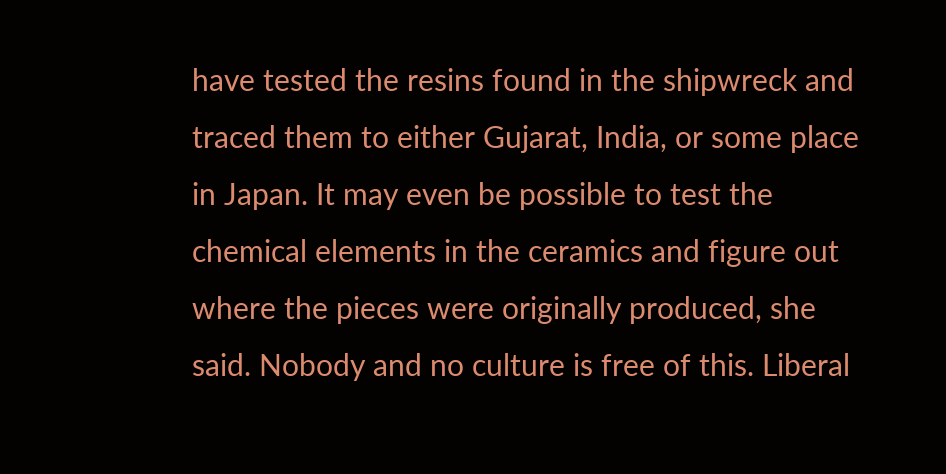have tested the resins found in the shipwreck and traced them to either Gujarat, India, or some place in Japan. It may even be possible to test the chemical elements in the ceramics and figure out where the pieces were originally produced, she said. Nobody and no culture is free of this. Liberal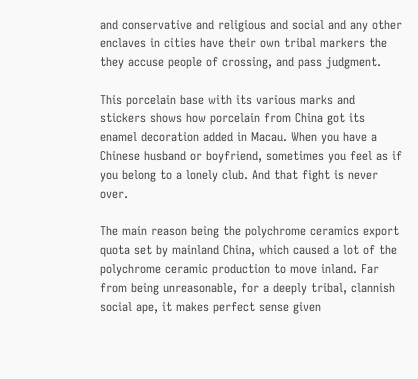and conservative and religious and social and any other enclaves in cities have their own tribal markers the they accuse people of crossing, and pass judgment.

This porcelain base with its various marks and stickers shows how porcelain from China got its enamel decoration added in Macau. When you have a Chinese husband or boyfriend, sometimes you feel as if you belong to a lonely club. And that fight is never over.

The main reason being the polychrome ceramics export quota set by mainland China, which caused a lot of the polychrome ceramic production to move inland. Far from being unreasonable, for a deeply tribal, clannish social ape, it makes perfect sense given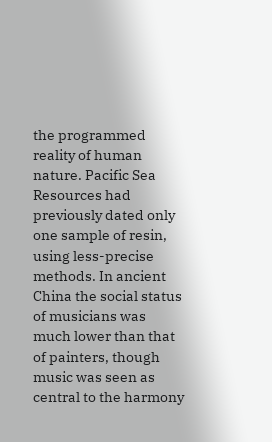the programmed reality of human nature. Pacific Sea Resources had previously dated only one sample of resin, using less-precise methods. In ancient China the social status of musicians was much lower than that of painters, though music was seen as central to the harmony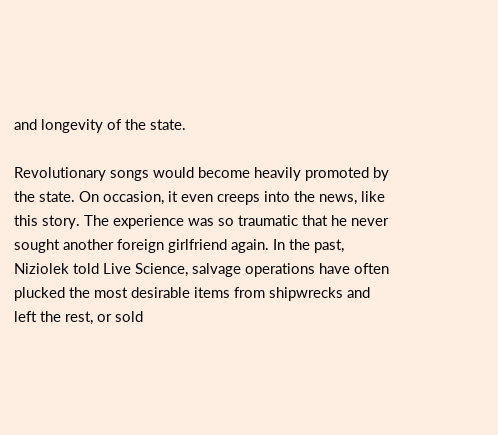and longevity of the state.

Revolutionary songs would become heavily promoted by the state. On occasion, it even creeps into the news, like this story. The experience was so traumatic that he never sought another foreign girlfriend again. In the past, Niziolek told Live Science, salvage operations have often plucked the most desirable items from shipwrecks and left the rest, or sold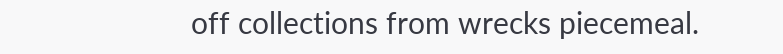off collections from wrecks piecemeal.